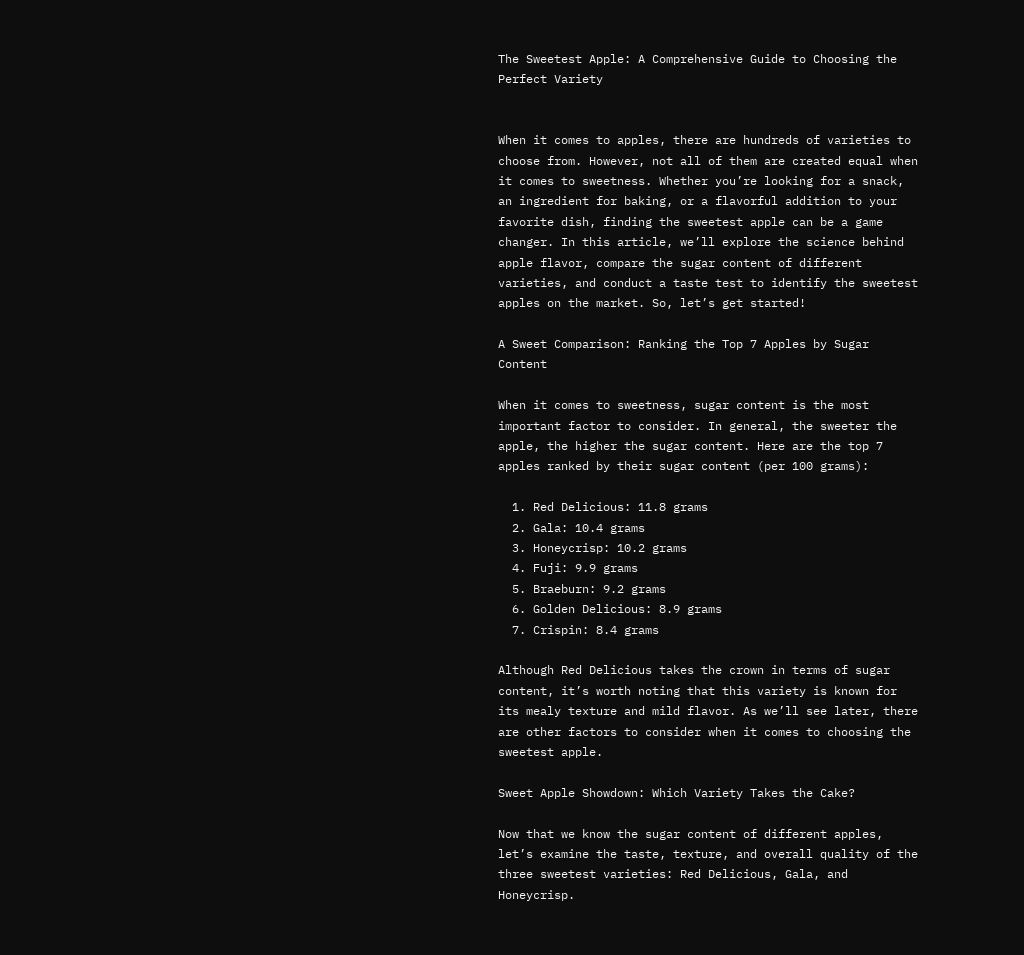The Sweetest Apple: A Comprehensive Guide to Choosing the Perfect Variety


When it comes to apples, there are hundreds of varieties to choose from. However, not all of them are created equal when it comes to sweetness. Whether you’re looking for a snack, an ingredient for baking, or a flavorful addition to your favorite dish, finding the sweetest apple can be a game changer. In this article, we’ll explore the science behind apple flavor, compare the sugar content of different varieties, and conduct a taste test to identify the sweetest apples on the market. So, let’s get started!

A Sweet Comparison: Ranking the Top 7 Apples by Sugar Content

When it comes to sweetness, sugar content is the most important factor to consider. In general, the sweeter the apple, the higher the sugar content. Here are the top 7 apples ranked by their sugar content (per 100 grams):

  1. Red Delicious: 11.8 grams
  2. Gala: 10.4 grams
  3. Honeycrisp: 10.2 grams
  4. Fuji: 9.9 grams
  5. Braeburn: 9.2 grams
  6. Golden Delicious: 8.9 grams
  7. Crispin: 8.4 grams

Although Red Delicious takes the crown in terms of sugar content, it’s worth noting that this variety is known for its mealy texture and mild flavor. As we’ll see later, there are other factors to consider when it comes to choosing the sweetest apple.

Sweet Apple Showdown: Which Variety Takes the Cake?

Now that we know the sugar content of different apples, let’s examine the taste, texture, and overall quality of the three sweetest varieties: Red Delicious, Gala, and Honeycrisp.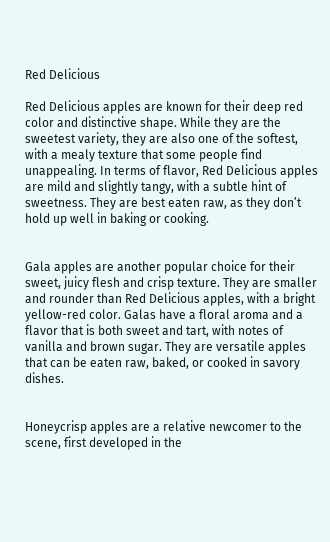Red Delicious

Red Delicious apples are known for their deep red color and distinctive shape. While they are the sweetest variety, they are also one of the softest, with a mealy texture that some people find unappealing. In terms of flavor, Red Delicious apples are mild and slightly tangy, with a subtle hint of sweetness. They are best eaten raw, as they don’t hold up well in baking or cooking.


Gala apples are another popular choice for their sweet, juicy flesh and crisp texture. They are smaller and rounder than Red Delicious apples, with a bright yellow-red color. Galas have a floral aroma and a flavor that is both sweet and tart, with notes of vanilla and brown sugar. They are versatile apples that can be eaten raw, baked, or cooked in savory dishes.


Honeycrisp apples are a relative newcomer to the scene, first developed in the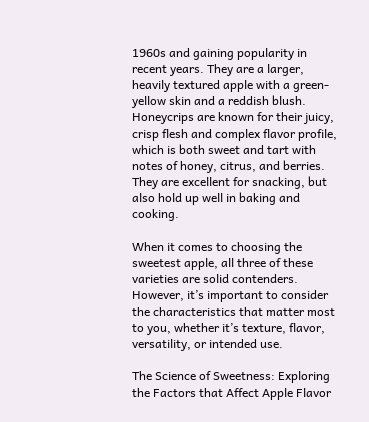1960s and gaining popularity in recent years. They are a larger, heavily textured apple with a green-yellow skin and a reddish blush. Honeycrips are known for their juicy, crisp flesh and complex flavor profile, which is both sweet and tart with notes of honey, citrus, and berries. They are excellent for snacking, but also hold up well in baking and cooking.

When it comes to choosing the sweetest apple, all three of these varieties are solid contenders. However, it’s important to consider the characteristics that matter most to you, whether it’s texture, flavor, versatility, or intended use.

The Science of Sweetness: Exploring the Factors that Affect Apple Flavor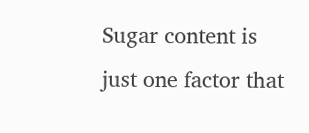Sugar content is just one factor that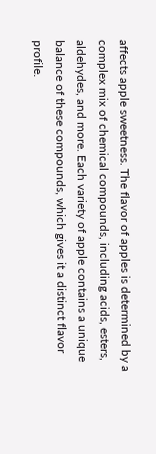affects apple sweetness. The flavor of apples is determined by a complex mix of chemical compounds, including acids, esters, aldehydes, and more. Each variety of apple contains a unique balance of these compounds, which gives it a distinct flavor profile.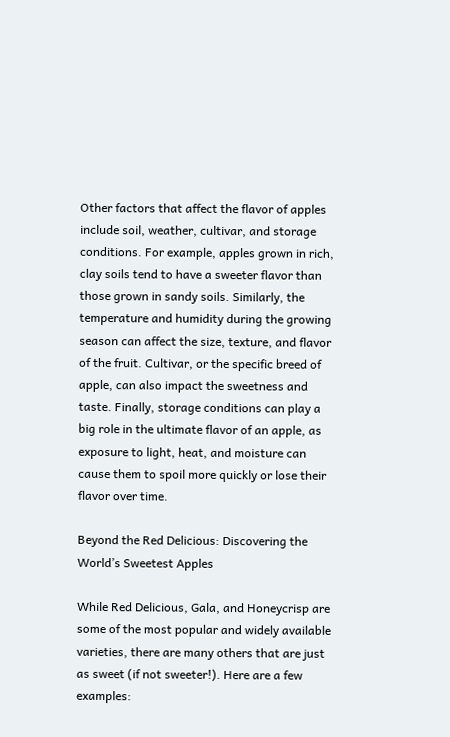Other factors that affect the flavor of apples include soil, weather, cultivar, and storage conditions. For example, apples grown in rich, clay soils tend to have a sweeter flavor than those grown in sandy soils. Similarly, the temperature and humidity during the growing season can affect the size, texture, and flavor of the fruit. Cultivar, or the specific breed of apple, can also impact the sweetness and taste. Finally, storage conditions can play a big role in the ultimate flavor of an apple, as exposure to light, heat, and moisture can cause them to spoil more quickly or lose their flavor over time.

Beyond the Red Delicious: Discovering the World’s Sweetest Apples

While Red Delicious, Gala, and Honeycrisp are some of the most popular and widely available varieties, there are many others that are just as sweet (if not sweeter!). Here are a few examples: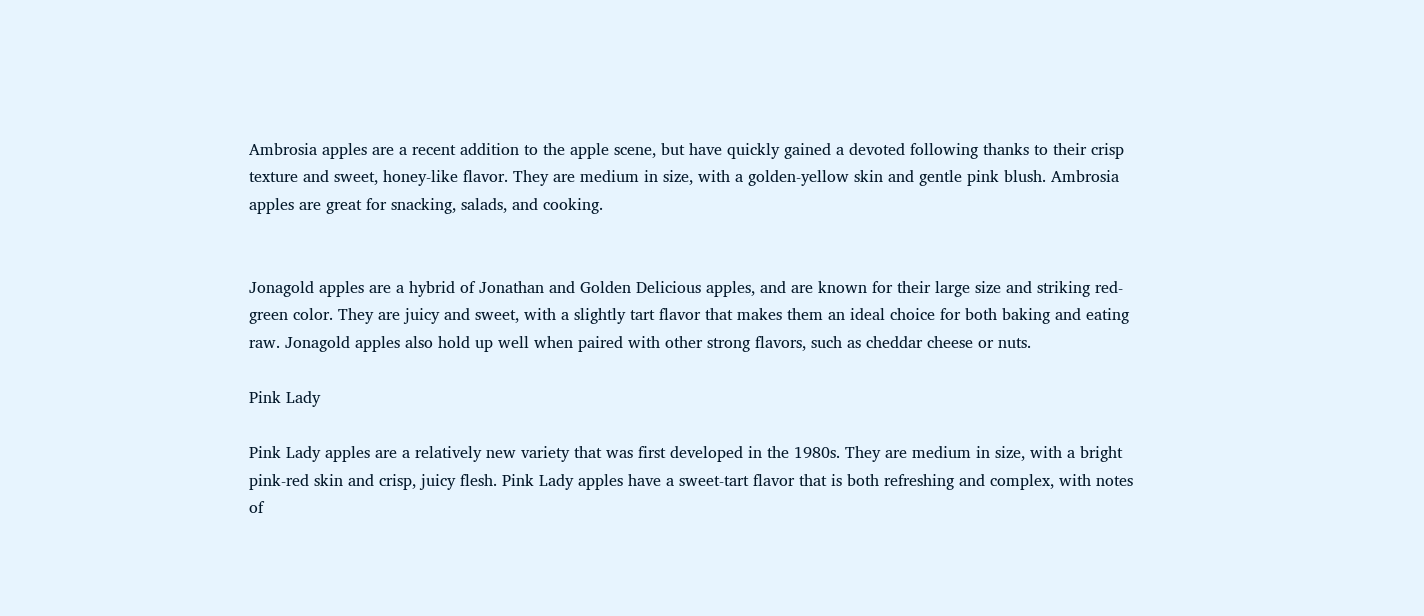Ambrosia apples are a recent addition to the apple scene, but have quickly gained a devoted following thanks to their crisp texture and sweet, honey-like flavor. They are medium in size, with a golden-yellow skin and gentle pink blush. Ambrosia apples are great for snacking, salads, and cooking.


Jonagold apples are a hybrid of Jonathan and Golden Delicious apples, and are known for their large size and striking red-green color. They are juicy and sweet, with a slightly tart flavor that makes them an ideal choice for both baking and eating raw. Jonagold apples also hold up well when paired with other strong flavors, such as cheddar cheese or nuts.

Pink Lady

Pink Lady apples are a relatively new variety that was first developed in the 1980s. They are medium in size, with a bright pink-red skin and crisp, juicy flesh. Pink Lady apples have a sweet-tart flavor that is both refreshing and complex, with notes of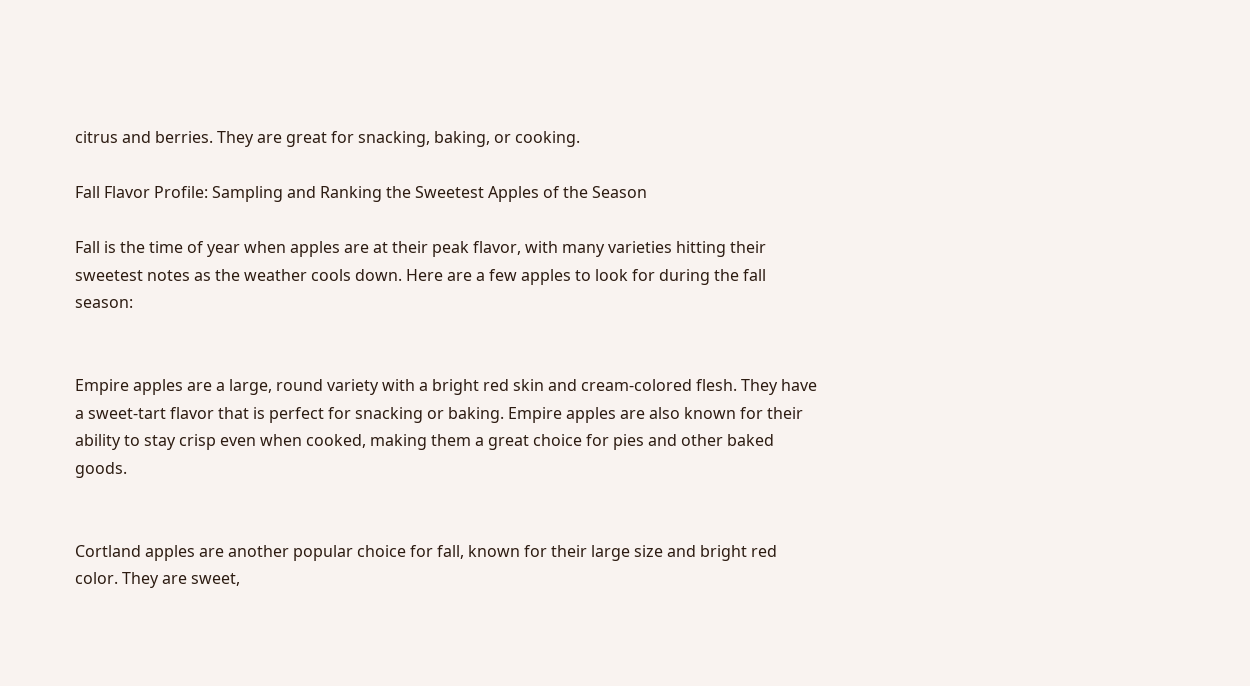citrus and berries. They are great for snacking, baking, or cooking.

Fall Flavor Profile: Sampling and Ranking the Sweetest Apples of the Season

Fall is the time of year when apples are at their peak flavor, with many varieties hitting their sweetest notes as the weather cools down. Here are a few apples to look for during the fall season:


Empire apples are a large, round variety with a bright red skin and cream-colored flesh. They have a sweet-tart flavor that is perfect for snacking or baking. Empire apples are also known for their ability to stay crisp even when cooked, making them a great choice for pies and other baked goods.


Cortland apples are another popular choice for fall, known for their large size and bright red color. They are sweet,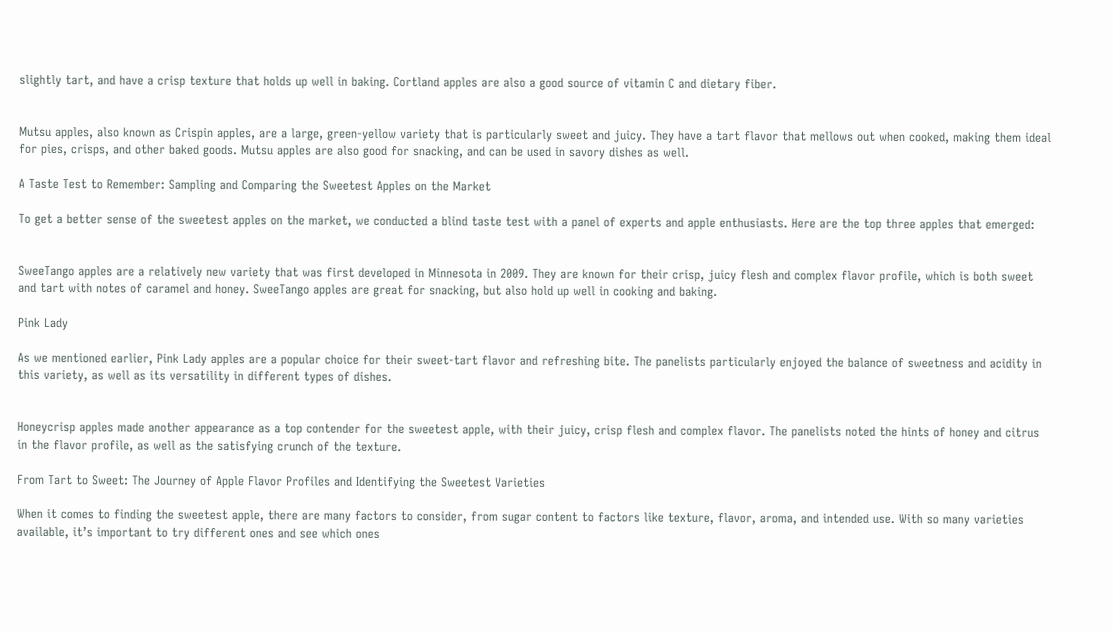slightly tart, and have a crisp texture that holds up well in baking. Cortland apples are also a good source of vitamin C and dietary fiber.


Mutsu apples, also known as Crispin apples, are a large, green-yellow variety that is particularly sweet and juicy. They have a tart flavor that mellows out when cooked, making them ideal for pies, crisps, and other baked goods. Mutsu apples are also good for snacking, and can be used in savory dishes as well.

A Taste Test to Remember: Sampling and Comparing the Sweetest Apples on the Market

To get a better sense of the sweetest apples on the market, we conducted a blind taste test with a panel of experts and apple enthusiasts. Here are the top three apples that emerged:


SweeTango apples are a relatively new variety that was first developed in Minnesota in 2009. They are known for their crisp, juicy flesh and complex flavor profile, which is both sweet and tart with notes of caramel and honey. SweeTango apples are great for snacking, but also hold up well in cooking and baking.

Pink Lady

As we mentioned earlier, Pink Lady apples are a popular choice for their sweet-tart flavor and refreshing bite. The panelists particularly enjoyed the balance of sweetness and acidity in this variety, as well as its versatility in different types of dishes.


Honeycrisp apples made another appearance as a top contender for the sweetest apple, with their juicy, crisp flesh and complex flavor. The panelists noted the hints of honey and citrus in the flavor profile, as well as the satisfying crunch of the texture.

From Tart to Sweet: The Journey of Apple Flavor Profiles and Identifying the Sweetest Varieties

When it comes to finding the sweetest apple, there are many factors to consider, from sugar content to factors like texture, flavor, aroma, and intended use. With so many varieties available, it’s important to try different ones and see which ones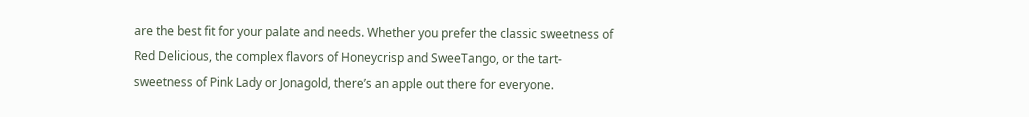are the best fit for your palate and needs. Whether you prefer the classic sweetness of Red Delicious, the complex flavors of Honeycrisp and SweeTango, or the tart-sweetness of Pink Lady or Jonagold, there’s an apple out there for everyone.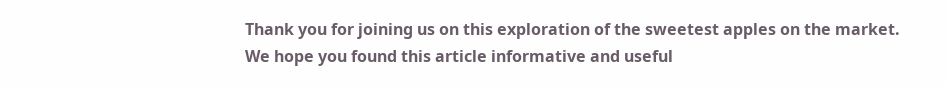Thank you for joining us on this exploration of the sweetest apples on the market. We hope you found this article informative and useful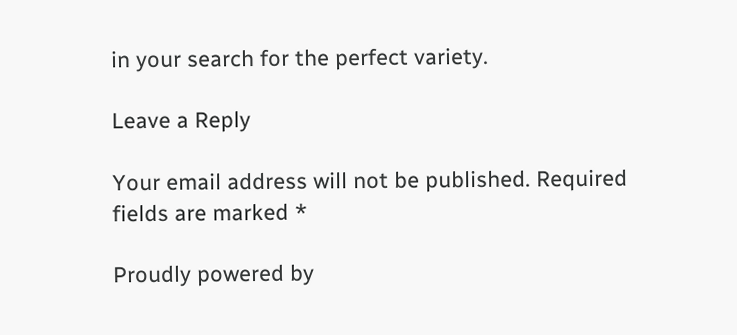in your search for the perfect variety.

Leave a Reply

Your email address will not be published. Required fields are marked *

Proudly powered by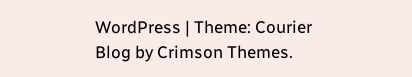WordPress | Theme: Courier Blog by Crimson Themes.